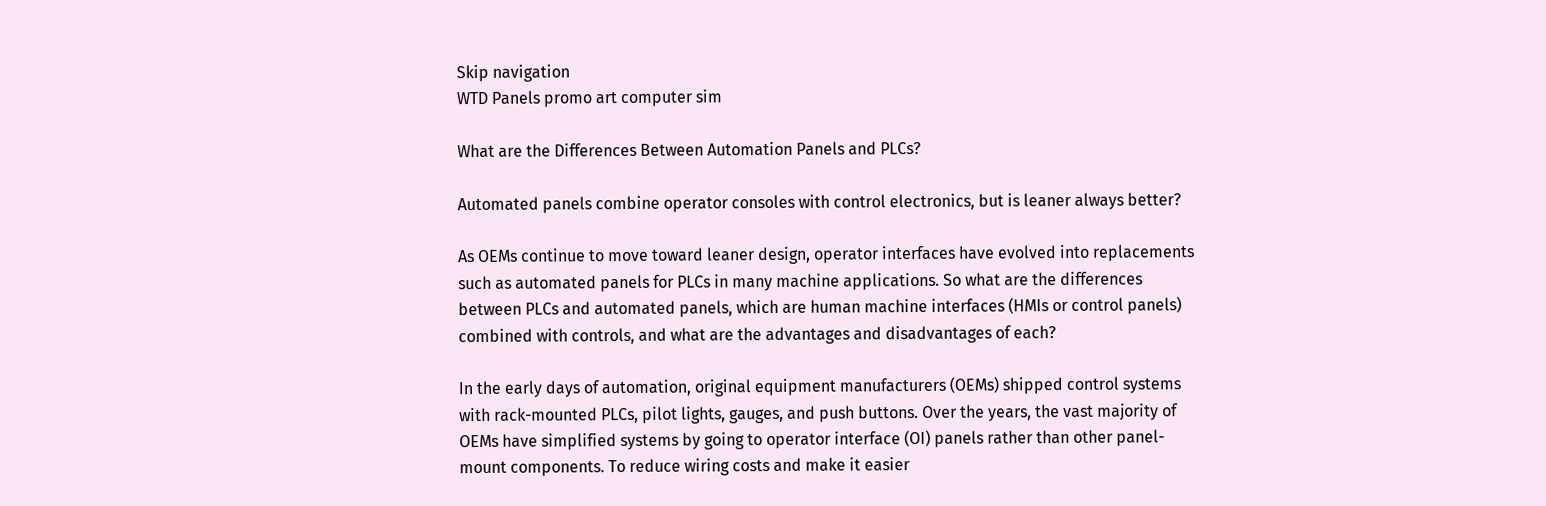Skip navigation
WTD Panels promo art computer sim

What are the Differences Between Automation Panels and PLCs?

Automated panels combine operator consoles with control electronics, but is leaner always better?

As OEMs continue to move toward leaner design, operator interfaces have evolved into replacements such as automated panels for PLCs in many machine applications. So what are the differences between PLCs and automated panels, which are human machine interfaces (HMIs or control panels) combined with controls, and what are the advantages and disadvantages of each?

In the early days of automation, original equipment manufacturers (OEMs) shipped control systems with rack-mounted PLCs, pilot lights, gauges, and push buttons. Over the years, the vast majority of OEMs have simplified systems by going to operator interface (OI) panels rather than other panel-mount components. To reduce wiring costs and make it easier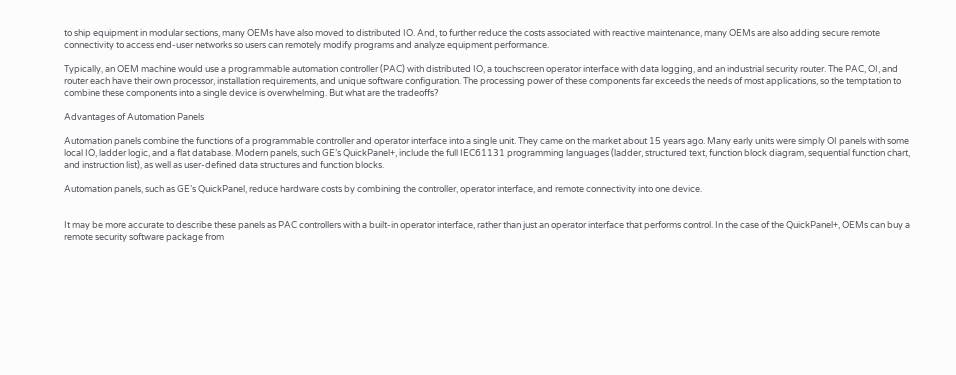to ship equipment in modular sections, many OEMs have also moved to distributed IO. And, to further reduce the costs associated with reactive maintenance, many OEMs are also adding secure remote connectivity to access end-user networks so users can remotely modify programs and analyze equipment performance.

Typically, an OEM machine would use a programmable automation controller (PAC) with distributed IO, a touchscreen operator interface with data logging, and an industrial security router. The PAC, OI, and router each have their own processor, installation requirements, and unique software configuration. The processing power of these components far exceeds the needs of most applications, so the temptation to combine these components into a single device is overwhelming. But what are the tradeoffs?

Advantages of Automation Panels

Automation panels combine the functions of a programmable controller and operator interface into a single unit. They came on the market about 15 years ago. Many early units were simply OI panels with some local IO, ladder logic, and a flat database. Modern panels, such GE’s QuickPanel+, include the full IEC61131 programming languages (ladder, structured text, function block diagram, sequential function chart, and instruction list), as well as user-defined data structures and function blocks.

Automation panels, such as GE’s QuickPanel, reduce hardware costs by combining the controller, operator interface, and remote connectivity into one device.


It may be more accurate to describe these panels as PAC controllers with a built-in operator interface, rather than just an operator interface that performs control. In the case of the QuickPanel+, OEMs can buy a remote security software package from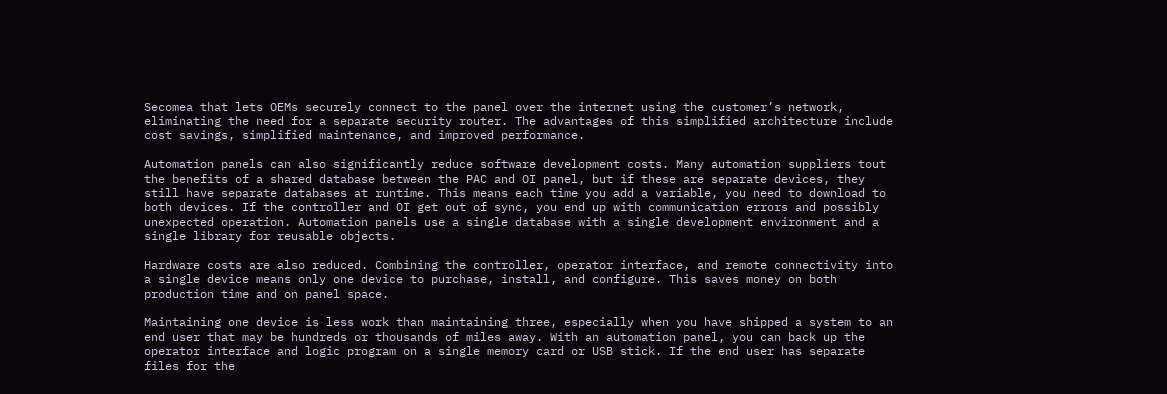Secomea that lets OEMs securely connect to the panel over the internet using the customer’s network, eliminating the need for a separate security router. The advantages of this simplified architecture include cost savings, simplified maintenance, and improved performance.

Automation panels can also significantly reduce software development costs. Many automation suppliers tout the benefits of a shared database between the PAC and OI panel, but if these are separate devices, they still have separate databases at runtime. This means each time you add a variable, you need to download to both devices. If the controller and OI get out of sync, you end up with communication errors and possibly unexpected operation. Automation panels use a single database with a single development environment and a single library for reusable objects.

Hardware costs are also reduced. Combining the controller, operator interface, and remote connectivity into a single device means only one device to purchase, install, and configure. This saves money on both production time and on panel space.

Maintaining one device is less work than maintaining three, especially when you have shipped a system to an end user that may be hundreds or thousands of miles away. With an automation panel, you can back up the operator interface and logic program on a single memory card or USB stick. If the end user has separate files for the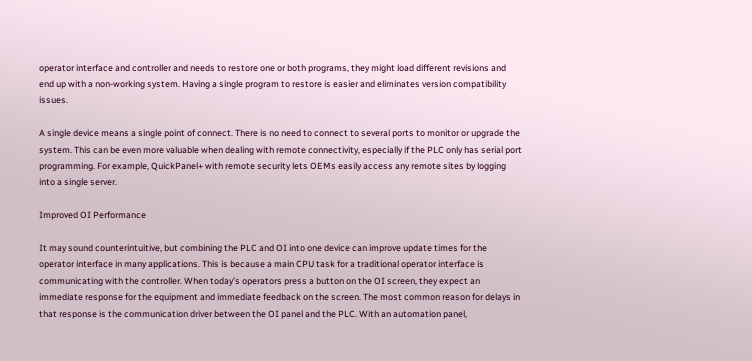operator interface and controller and needs to restore one or both programs, they might load different revisions and end up with a non-working system. Having a single program to restore is easier and eliminates version compatibility issues.

A single device means a single point of connect. There is no need to connect to several ports to monitor or upgrade the system. This can be even more valuable when dealing with remote connectivity, especially if the PLC only has serial port programming. For example, QuickPanel+ with remote security lets OEMs easily access any remote sites by logging into a single server.

Improved OI Performance

It may sound counterintuitive, but combining the PLC and OI into one device can improve update times for the operator interface in many applications. This is because a main CPU task for a traditional operator interface is communicating with the controller. When today’s operators press a button on the OI screen, they expect an immediate response for the equipment and immediate feedback on the screen. The most common reason for delays in that response is the communication driver between the OI panel and the PLC. With an automation panel,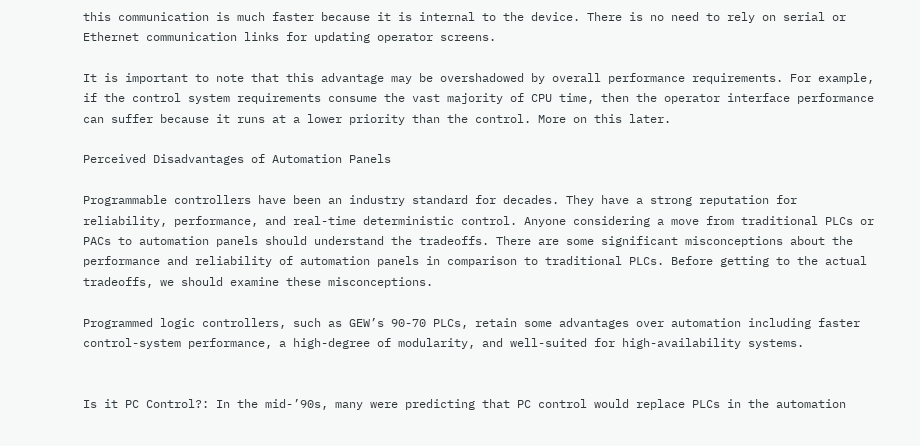this communication is much faster because it is internal to the device. There is no need to rely on serial or Ethernet communication links for updating operator screens.

It is important to note that this advantage may be overshadowed by overall performance requirements. For example, if the control system requirements consume the vast majority of CPU time, then the operator interface performance can suffer because it runs at a lower priority than the control. More on this later.

Perceived Disadvantages of Automation Panels

Programmable controllers have been an industry standard for decades. They have a strong reputation for reliability, performance, and real-time deterministic control. Anyone considering a move from traditional PLCs or PACs to automation panels should understand the tradeoffs. There are some significant misconceptions about the performance and reliability of automation panels in comparison to traditional PLCs. Before getting to the actual tradeoffs, we should examine these misconceptions.

Programmed logic controllers, such as GEW’s 90-70 PLCs, retain some advantages over automation including faster control-system performance, a high-degree of modularity, and well-suited for high-availability systems.


Is it PC Control?: In the mid-’90s, many were predicting that PC control would replace PLCs in the automation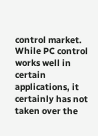control market. While PC control works well in certain applications, it certainly has not taken over the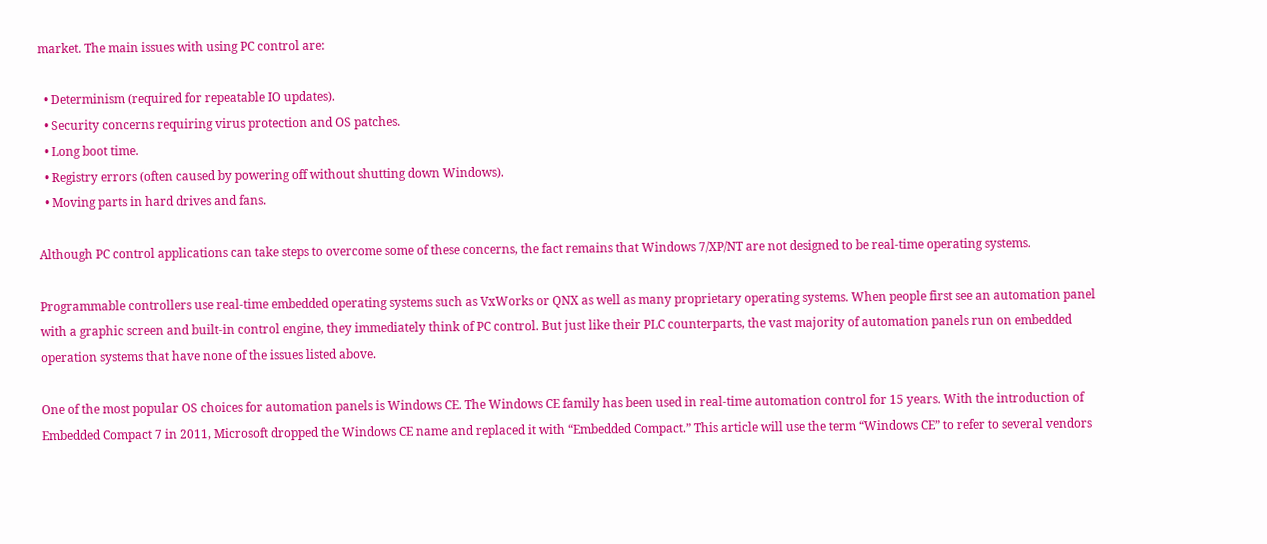market. The main issues with using PC control are:

  • Determinism (required for repeatable IO updates).
  • Security concerns requiring virus protection and OS patches.
  • Long boot time.
  • Registry errors (often caused by powering off without shutting down Windows).
  • Moving parts in hard drives and fans.

Although PC control applications can take steps to overcome some of these concerns, the fact remains that Windows 7/XP/NT are not designed to be real-time operating systems.

Programmable controllers use real-time embedded operating systems such as VxWorks or QNX as well as many proprietary operating systems. When people first see an automation panel with a graphic screen and built-in control engine, they immediately think of PC control. But just like their PLC counterparts, the vast majority of automation panels run on embedded operation systems that have none of the issues listed above.

One of the most popular OS choices for automation panels is Windows CE. The Windows CE family has been used in real-time automation control for 15 years. With the introduction of Embedded Compact 7 in 2011, Microsoft dropped the Windows CE name and replaced it with “Embedded Compact.” This article will use the term “Windows CE” to refer to several vendors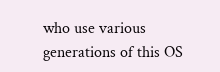who use various generations of this OS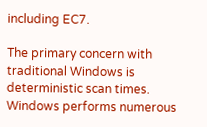including EC7.

The primary concern with traditional Windows is deterministic scan times. Windows performs numerous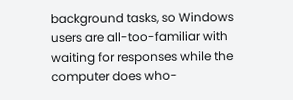background tasks, so Windows users are all-too-familiar with waiting for responses while the computer does who-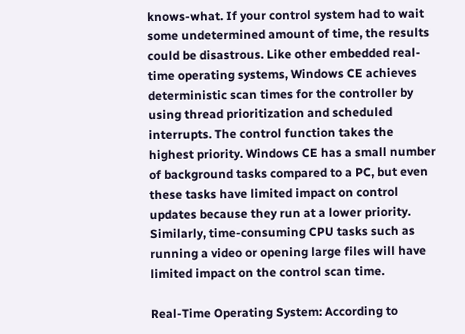knows-what. If your control system had to wait some undetermined amount of time, the results could be disastrous. Like other embedded real-time operating systems, Windows CE achieves deterministic scan times for the controller by using thread prioritization and scheduled interrupts. The control function takes the highest priority. Windows CE has a small number of background tasks compared to a PC, but even these tasks have limited impact on control updates because they run at a lower priority. Similarly, time-consuming CPU tasks such as running a video or opening large files will have limited impact on the control scan time.

Real-Time Operating System: According to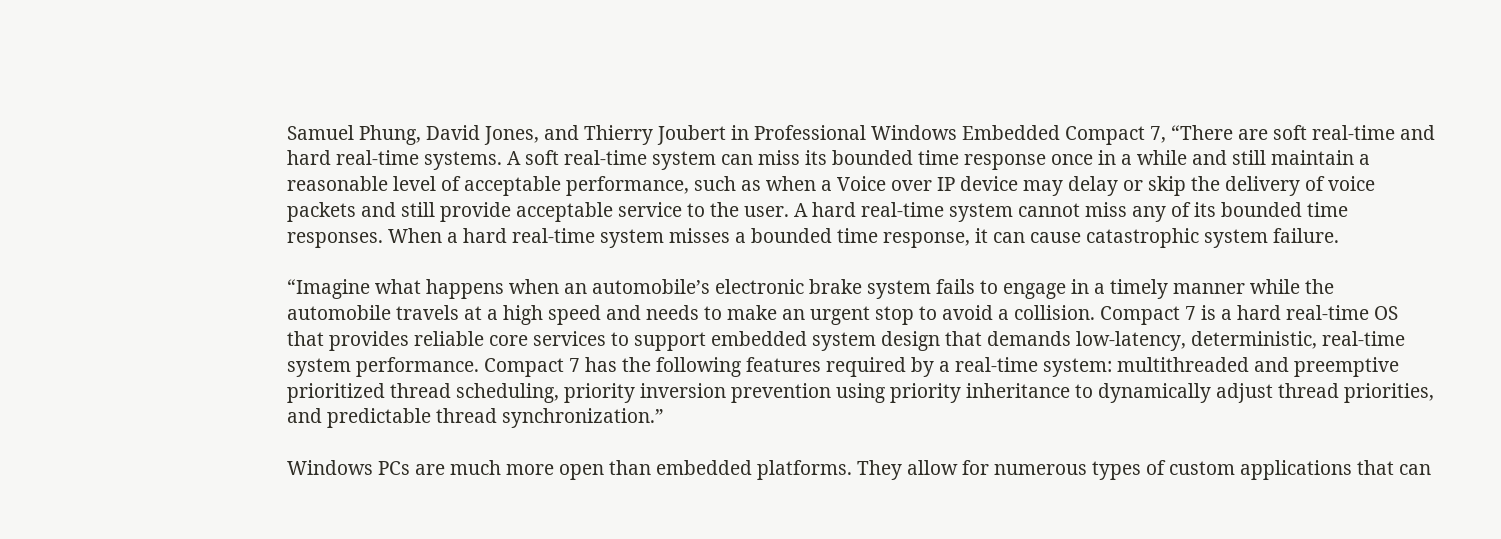Samuel Phung, David Jones, and Thierry Joubert in Professional Windows Embedded Compact 7, “There are soft real-time and hard real-time systems. A soft real-time system can miss its bounded time response once in a while and still maintain a reasonable level of acceptable performance, such as when a Voice over IP device may delay or skip the delivery of voice packets and still provide acceptable service to the user. A hard real-time system cannot miss any of its bounded time responses. When a hard real-time system misses a bounded time response, it can cause catastrophic system failure.

“Imagine what happens when an automobile’s electronic brake system fails to engage in a timely manner while the automobile travels at a high speed and needs to make an urgent stop to avoid a collision. Compact 7 is a hard real-time OS that provides reliable core services to support embedded system design that demands low-latency, deterministic, real-time system performance. Compact 7 has the following features required by a real-time system: multithreaded and preemptive prioritized thread scheduling, priority inversion prevention using priority inheritance to dynamically adjust thread priorities, and predictable thread synchronization.”

Windows PCs are much more open than embedded platforms. They allow for numerous types of custom applications that can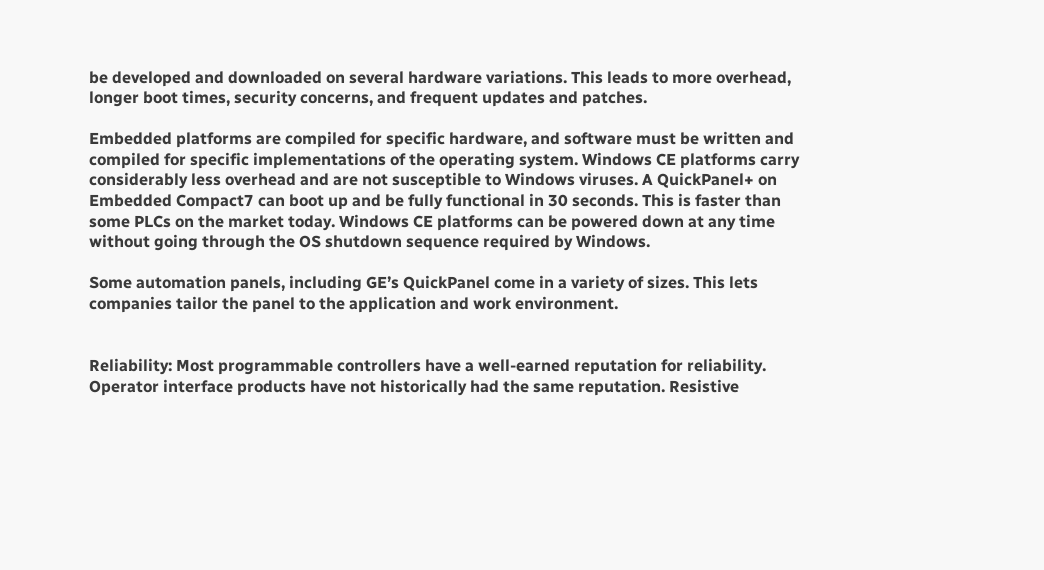be developed and downloaded on several hardware variations. This leads to more overhead, longer boot times, security concerns, and frequent updates and patches.

Embedded platforms are compiled for specific hardware, and software must be written and compiled for specific implementations of the operating system. Windows CE platforms carry considerably less overhead and are not susceptible to Windows viruses. A QuickPanel+ on Embedded Compact7 can boot up and be fully functional in 30 seconds. This is faster than some PLCs on the market today. Windows CE platforms can be powered down at any time without going through the OS shutdown sequence required by Windows.

Some automation panels, including GE’s QuickPanel come in a variety of sizes. This lets companies tailor the panel to the application and work environment.


Reliability: Most programmable controllers have a well-earned reputation for reliability. Operator interface products have not historically had the same reputation. Resistive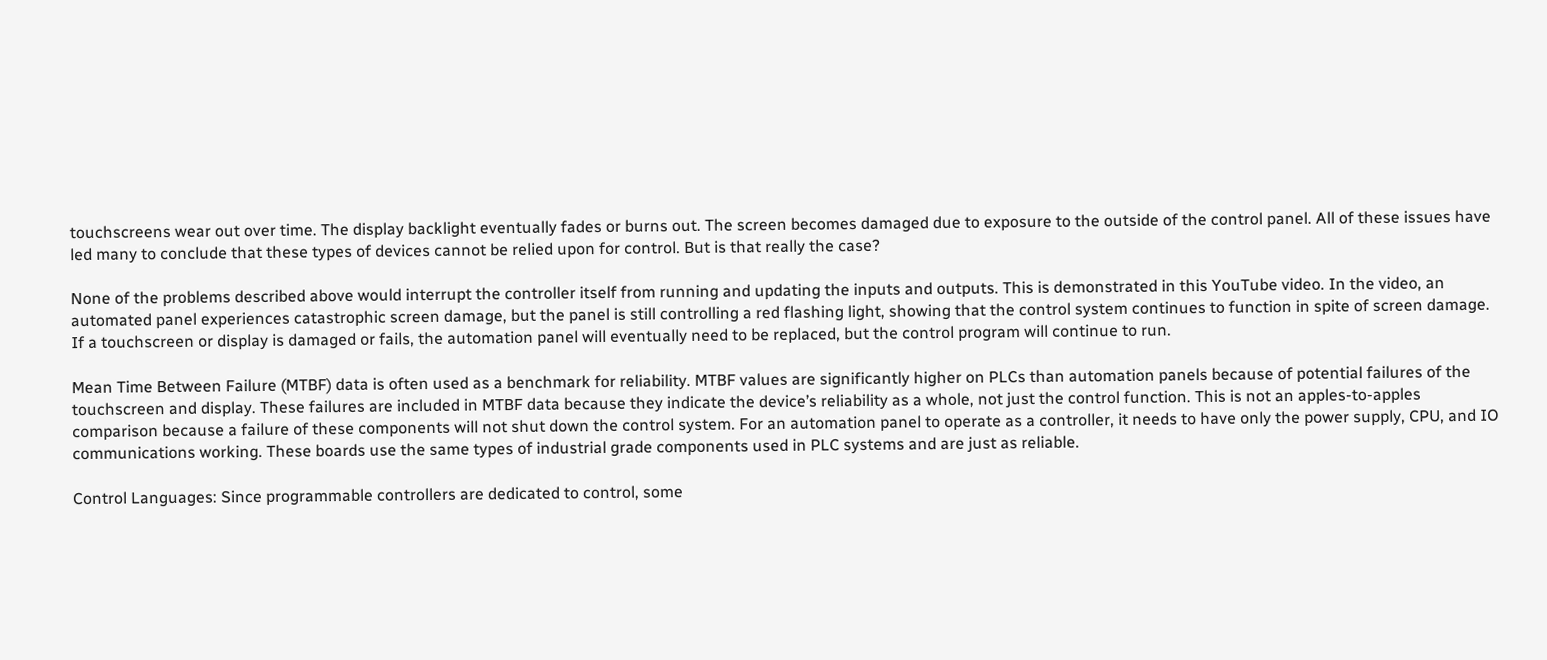touchscreens wear out over time. The display backlight eventually fades or burns out. The screen becomes damaged due to exposure to the outside of the control panel. All of these issues have led many to conclude that these types of devices cannot be relied upon for control. But is that really the case?

None of the problems described above would interrupt the controller itself from running and updating the inputs and outputs. This is demonstrated in this YouTube video. In the video, an automated panel experiences catastrophic screen damage, but the panel is still controlling a red flashing light, showing that the control system continues to function in spite of screen damage. If a touchscreen or display is damaged or fails, the automation panel will eventually need to be replaced, but the control program will continue to run.

Mean Time Between Failure (MTBF) data is often used as a benchmark for reliability. MTBF values are significantly higher on PLCs than automation panels because of potential failures of the touchscreen and display. These failures are included in MTBF data because they indicate the device’s reliability as a whole, not just the control function. This is not an apples-to-apples comparison because a failure of these components will not shut down the control system. For an automation panel to operate as a controller, it needs to have only the power supply, CPU, and IO communications working. These boards use the same types of industrial grade components used in PLC systems and are just as reliable.

Control Languages: Since programmable controllers are dedicated to control, some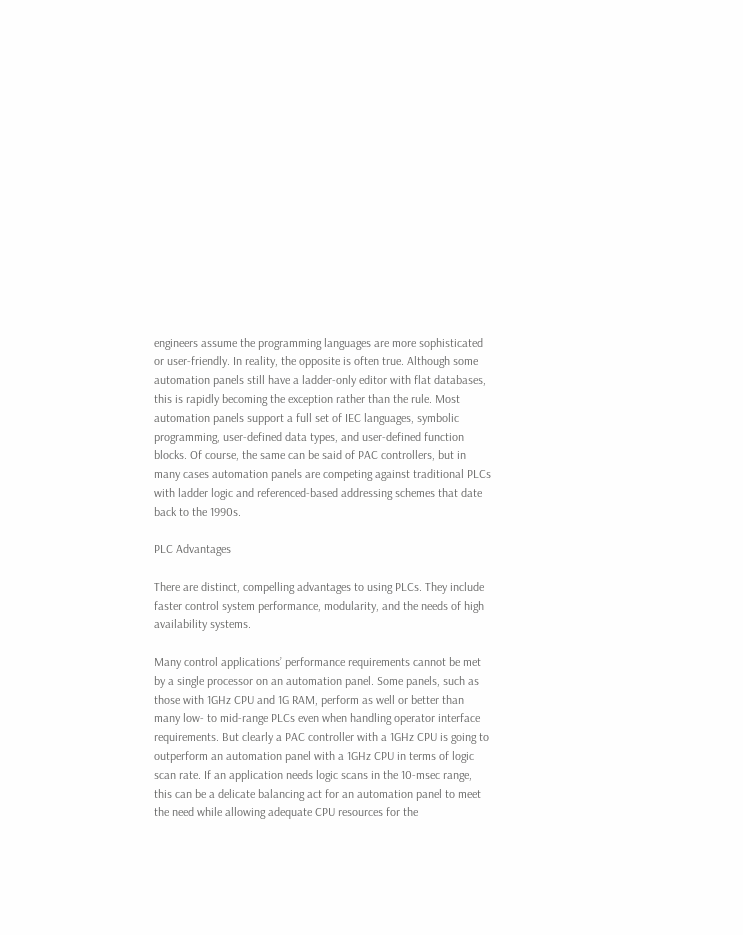engineers assume the programming languages are more sophisticated or user-friendly. In reality, the opposite is often true. Although some automation panels still have a ladder-only editor with flat databases, this is rapidly becoming the exception rather than the rule. Most automation panels support a full set of IEC languages, symbolic programming, user-defined data types, and user-defined function blocks. Of course, the same can be said of PAC controllers, but in many cases automation panels are competing against traditional PLCs with ladder logic and referenced-based addressing schemes that date back to the 1990s.

PLC Advantages

There are distinct, compelling advantages to using PLCs. They include faster control system performance, modularity, and the needs of high availability systems.

Many control applications’ performance requirements cannot be met by a single processor on an automation panel. Some panels, such as those with 1GHz CPU and 1G RAM, perform as well or better than many low- to mid-range PLCs even when handling operator interface requirements. But clearly a PAC controller with a 1GHz CPU is going to outperform an automation panel with a 1GHz CPU in terms of logic scan rate. If an application needs logic scans in the 10-msec range, this can be a delicate balancing act for an automation panel to meet the need while allowing adequate CPU resources for the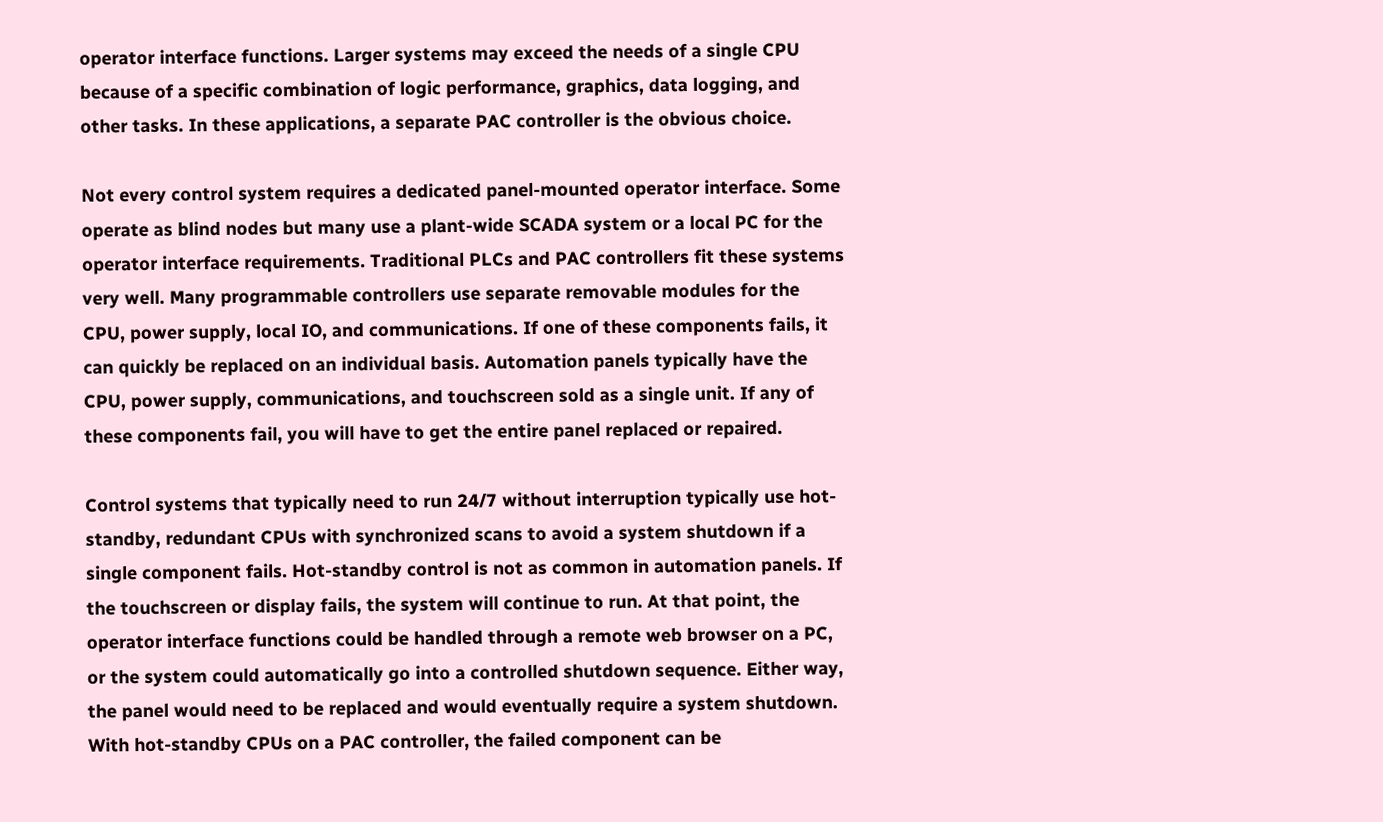operator interface functions. Larger systems may exceed the needs of a single CPU because of a specific combination of logic performance, graphics, data logging, and other tasks. In these applications, a separate PAC controller is the obvious choice.

Not every control system requires a dedicated panel-mounted operator interface. Some operate as blind nodes but many use a plant-wide SCADA system or a local PC for the operator interface requirements. Traditional PLCs and PAC controllers fit these systems very well. Many programmable controllers use separate removable modules for the CPU, power supply, local IO, and communications. If one of these components fails, it can quickly be replaced on an individual basis. Automation panels typically have the CPU, power supply, communications, and touchscreen sold as a single unit. If any of these components fail, you will have to get the entire panel replaced or repaired.

Control systems that typically need to run 24/7 without interruption typically use hot-standby, redundant CPUs with synchronized scans to avoid a system shutdown if a single component fails. Hot-standby control is not as common in automation panels. If the touchscreen or display fails, the system will continue to run. At that point, the operator interface functions could be handled through a remote web browser on a PC, or the system could automatically go into a controlled shutdown sequence. Either way, the panel would need to be replaced and would eventually require a system shutdown. With hot-standby CPUs on a PAC controller, the failed component can be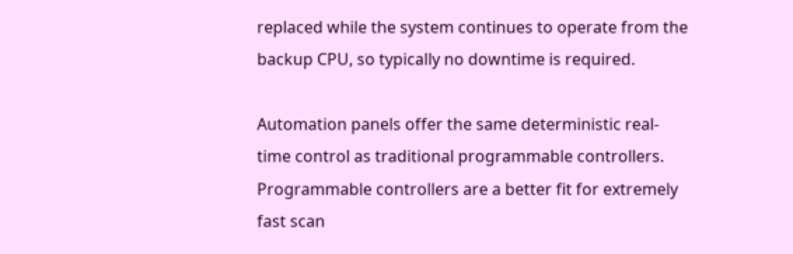replaced while the system continues to operate from the backup CPU, so typically no downtime is required.

Automation panels offer the same deterministic real-time control as traditional programmable controllers. Programmable controllers are a better fit for extremely fast scan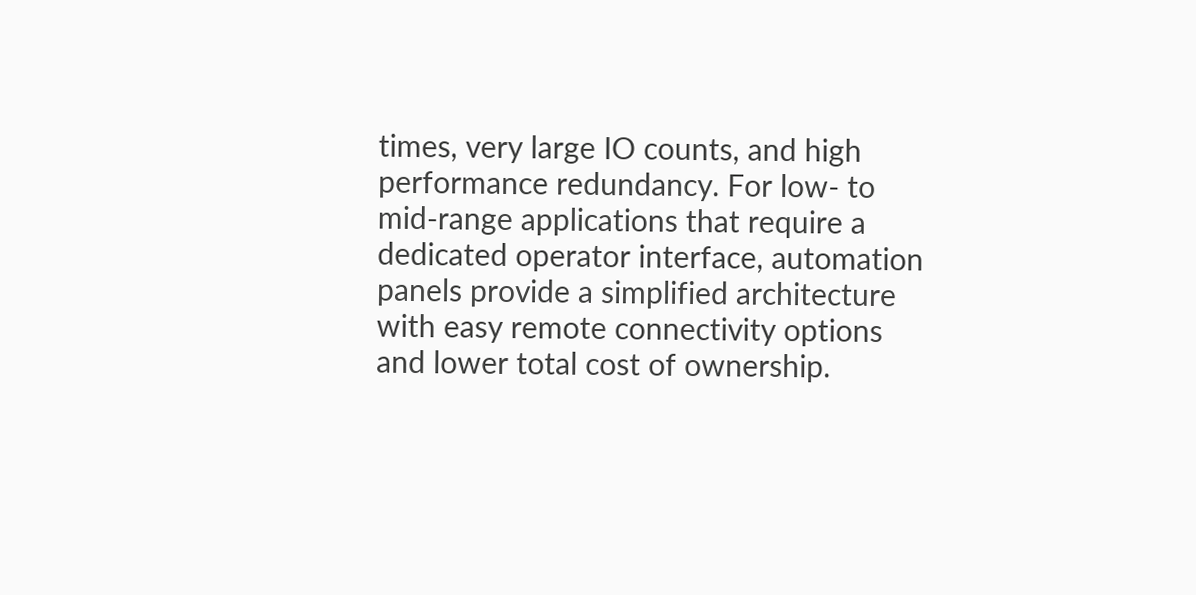times, very large IO counts, and high performance redundancy. For low- to mid-range applications that require a dedicated operator interface, automation panels provide a simplified architecture with easy remote connectivity options and lower total cost of ownership.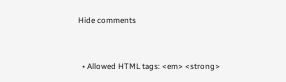Hide comments


  • Allowed HTML tags: <em> <strong>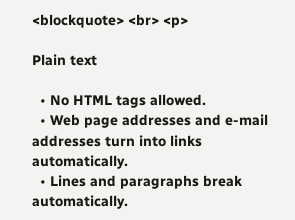<blockquote> <br> <p>

Plain text

  • No HTML tags allowed.
  • Web page addresses and e-mail addresses turn into links automatically.
  • Lines and paragraphs break automatically.